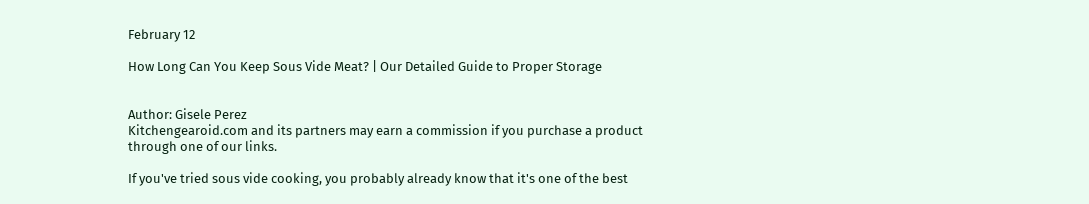February 12

How Long Can You Keep Sous Vide Meat? | Our Detailed Guide to Proper Storage


Author: Gisele Perez
Kitchengearoid.com and its partners may earn a commission if you purchase a product through one of our links.

If you've tried sous vide cooking, you probably already know that it's one of the best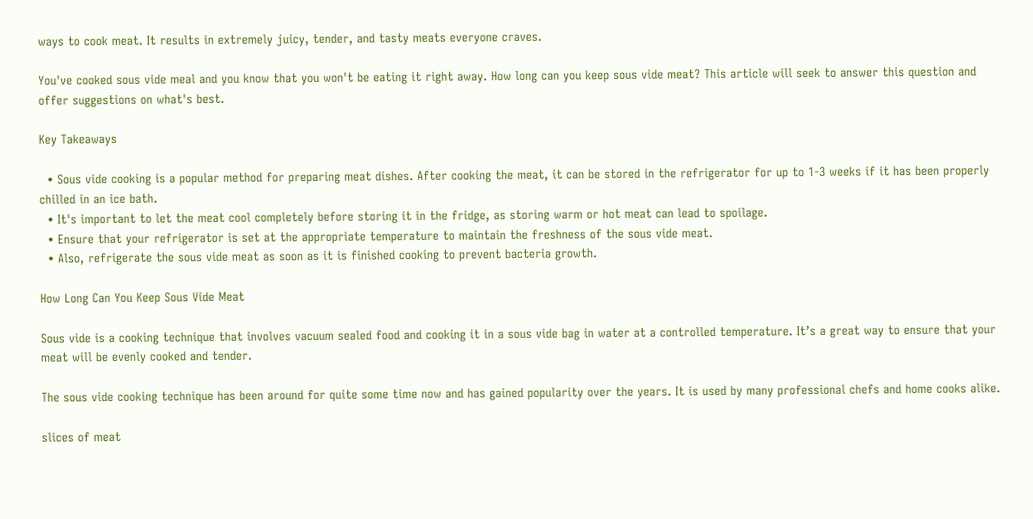ways to cook meat. It results in extremely juicy, tender, and tasty meats everyone craves.

You've cooked sous vide meal and you know that you won't be eating it right away. How long can you keep sous vide meat? This article will seek to answer this question and offer suggestions on what's best.

Key Takeaways

  • Sous vide cooking is a popular method for preparing meat dishes. After cooking the meat, it can be stored in the refrigerator for up to 1-3 weeks if it has been properly chilled in an ice bath.
  • It's important to let the meat cool completely before storing it in the fridge, as storing warm or hot meat can lead to spoilage.
  • Ensure that your refrigerator is set at the appropriate temperature to maintain the freshness of the sous vide meat.
  • Also, refrigerate the sous vide meat as soon as it is finished cooking to prevent bacteria growth.

How Long Can You Keep Sous Vide Meat

Sous vide is a cooking technique that involves vacuum sealed food and cooking it in a sous vide bag in water at a controlled temperature. It’s a great way to ensure that your meat will be evenly cooked and tender.

The sous vide cooking technique has been around for quite some time now and has gained popularity over the years. It is used by many professional chefs and home cooks alike.

slices of meat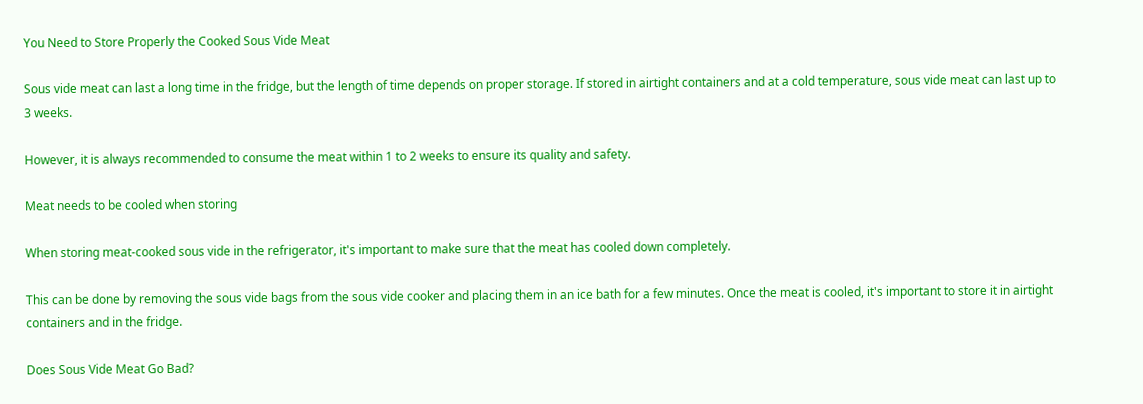You Need to Store Properly the Cooked Sous Vide Meat

Sous vide meat can last a long time in the fridge, but the length of time depends on proper storage. If stored in airtight containers and at a cold temperature, sous vide meat can last up to 3 weeks.

However, it is always recommended to consume the meat within 1 to 2 weeks to ensure its quality and safety.

Meat needs to be cooled when storing

When storing meat-cooked sous vide in the refrigerator, it's important to make sure that the meat has cooled down completely.

This can be done by removing the sous vide bags from the sous vide cooker and placing them in an ice bath for a few minutes. Once the meat is cooled, it's important to store it in airtight containers and in the fridge.

Does Sous Vide Meat Go Bad?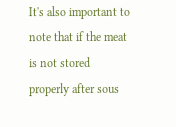It's also important to note that if the meat is not stored properly after sous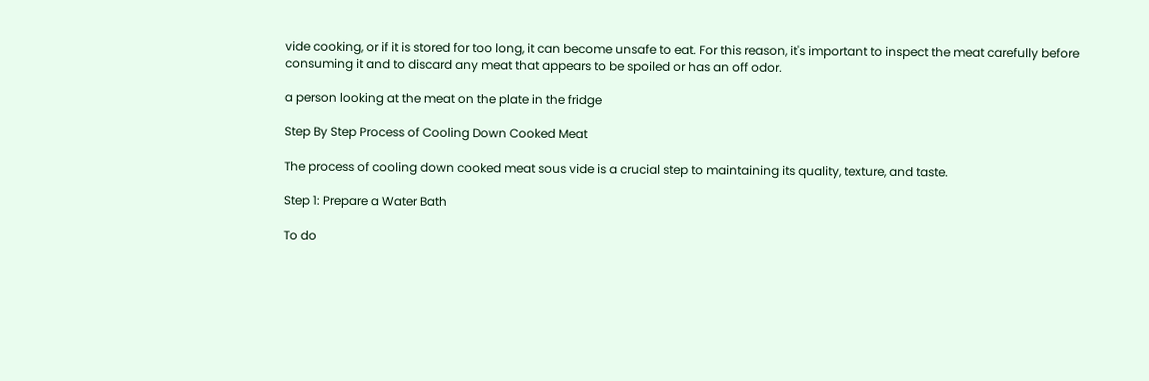vide cooking, or if it is stored for too long, it can become unsafe to eat. For this reason, it's important to inspect the meat carefully before consuming it and to discard any meat that appears to be spoiled or has an off odor.

a person looking at the meat on the plate in the fridge

Step By Step Process of Cooling Down Cooked Meat

The process of cooling down cooked meat sous vide is a crucial step to maintaining its quality, texture, and taste.

Step 1: Prepare a Water Bath

To do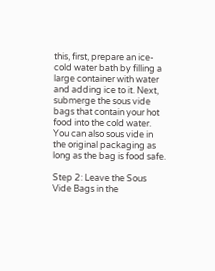this, first, prepare an ice-cold water bath by filling a large container with water and adding ice to it. Next, submerge the sous vide bags that contain your hot food into the cold water. You can also sous vide in the original packaging as long as the bag is food safe.

Step 2: Leave the Sous Vide Bags in the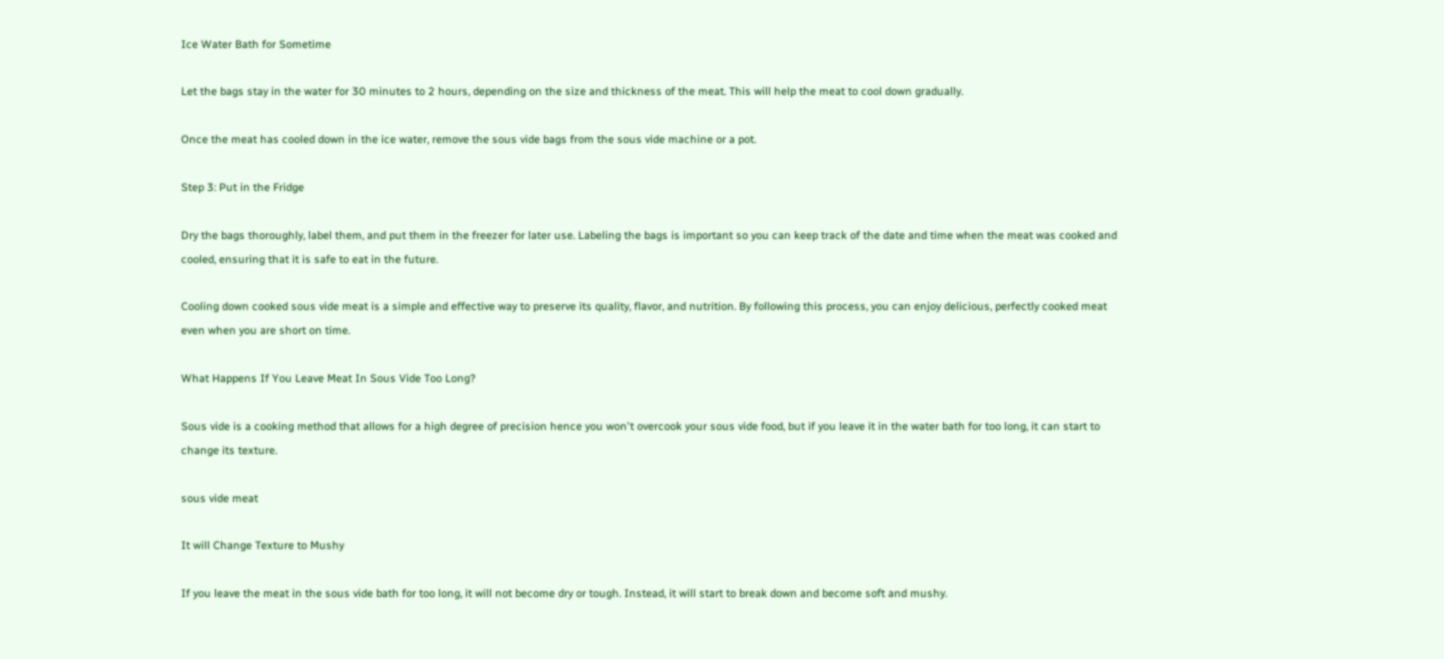Ice Water Bath for Sometime

Let the bags stay in the water for 30 minutes to 2 hours, depending on the size and thickness of the meat. This will help the meat to cool down gradually.

Once the meat has cooled down in the ice water, remove the sous vide bags from the sous vide machine or a pot.

Step 3: Put in the Fridge

Dry the bags thoroughly, label them, and put them in the freezer for later use. Labeling the bags is important so you can keep track of the date and time when the meat was cooked and cooled, ensuring that it is safe to eat in the future.

Cooling down cooked sous vide meat is a simple and effective way to preserve its quality, flavor, and nutrition. By following this process, you can enjoy delicious, perfectly cooked meat even when you are short on time.

What Happens If You Leave Meat In Sous Vide Too Long?

Sous vide is a cooking method that allows for a high degree of precision hence you won't overcook your sous vide food, but if you leave it in the water bath for too long, it can start to change its texture.

sous vide meat

It will Change Texture to Mushy

If you leave the meat in the sous vide bath for too long, it will not become dry or tough. Instead, it will start to break down and become soft and mushy.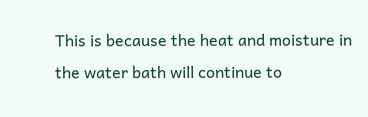This is because the heat and moisture in the water bath will continue to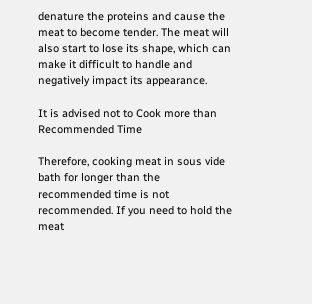denature the proteins and cause the meat to become tender. The meat will also start to lose its shape, which can make it difficult to handle and negatively impact its appearance.

It is advised not to Cook more than Recommended Time

Therefore, cooking meat in sous vide bath for longer than the recommended time is not recommended. If you need to hold the meat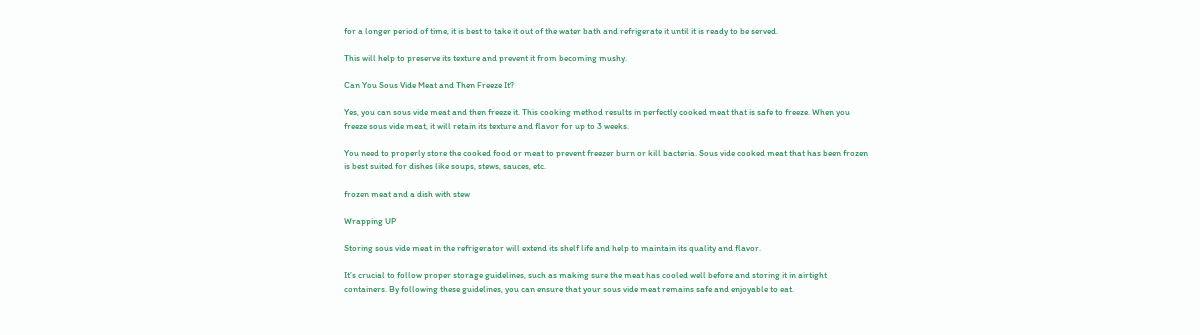for a longer period of time, it is best to take it out of the water bath and refrigerate it until it is ready to be served.

This will help to preserve its texture and prevent it from becoming mushy.

Can You Sous Vide Meat and Then Freeze It?

Yes, you can sous vide meat and then freeze it. This cooking method results in perfectly cooked meat that is safe to freeze. When you freeze sous vide meat, it will retain its texture and flavor for up to 3 weeks.

You need to properly store the cooked food or meat to prevent freezer burn or kill bacteria. Sous vide cooked meat that has been frozen is best suited for dishes like soups, stews, sauces, etc.

frozen meat and a dish with stew

Wrapping UP

Storing sous vide meat in the refrigerator will extend its shelf life and help to maintain its quality and flavor.

It’s crucial to follow proper storage guidelines, such as making sure the meat has cooled well before and storing it in airtight containers. By following these guidelines, you can ensure that your sous vide meat remains safe and enjoyable to eat.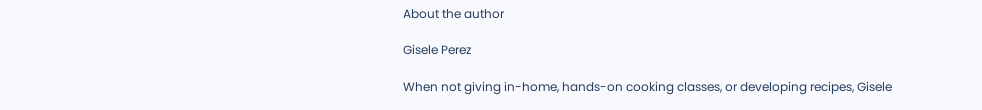About the author

Gisele Perez

When not giving in-home, hands-on cooking classes, or developing recipes, Gisele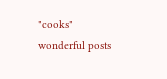"cooks" wonderful posts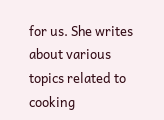for us. She writes about various topics related to cooking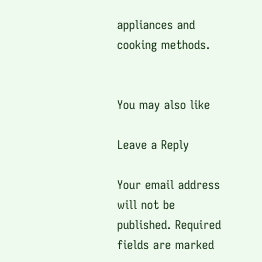appliances and cooking methods.


You may also like

Leave a Reply

Your email address will not be published. Required fields are marked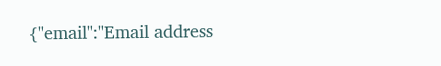{"email":"Email address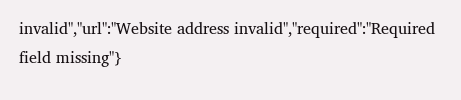invalid","url":"Website address invalid","required":"Required field missing"}